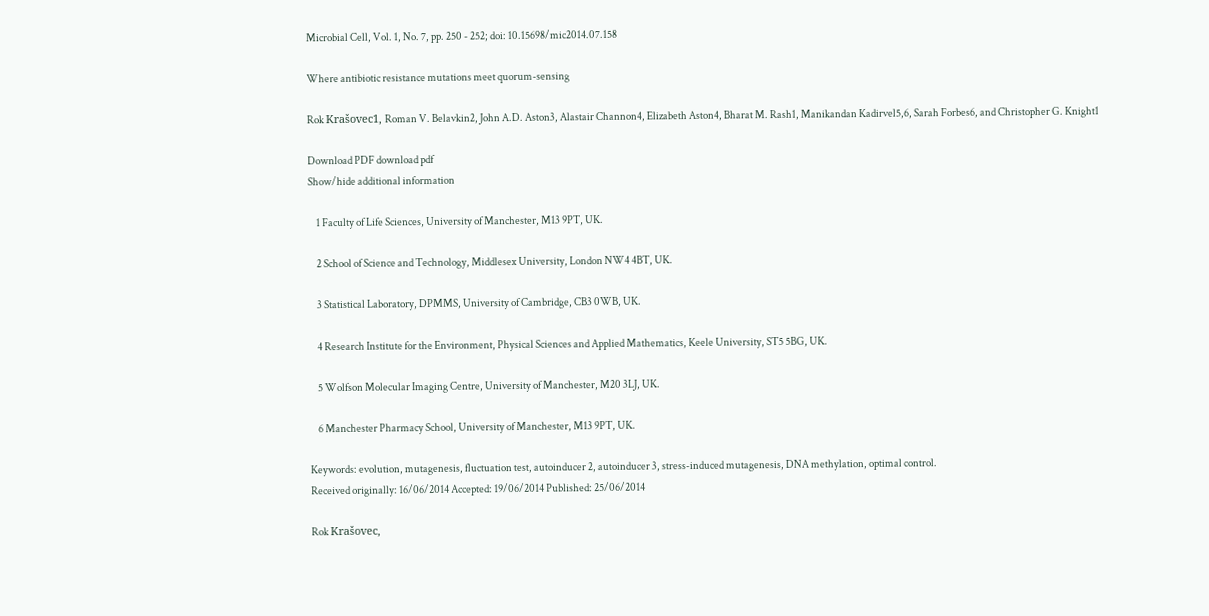Microbial Cell, Vol. 1, No. 7, pp. 250 - 252; doi: 10.15698/mic2014.07.158

Where antibiotic resistance mutations meet quorum-sensing

Rok Krašovec1, Roman V. Belavkin2, John A.D. Aston3, Alastair Channon4, Elizabeth Aston4, Bharat M. Rash1, Manikandan Kadirvel5,6, Sarah Forbes6, and Christopher G. Knight1

Download PDF download pdf
Show/hide additional information

    1 Faculty of Life Sciences, University of Manchester, M13 9PT, UK.

    2 School of Science and Technology, Middlesex University, London NW4 4BT, UK.

    3 Statistical Laboratory, DPMMS, University of Cambridge, CB3 0WB, UK.

    4 Research Institute for the Environment, Physical Sciences and Applied Mathematics, Keele University, ST5 5BG, UK.

    5 Wolfson Molecular Imaging Centre, University of Manchester, M20 3LJ, UK.

    6 Manchester Pharmacy School, University of Manchester, M13 9PT, UK.

Keywords: evolution, mutagenesis, fluctuation test, autoinducer 2, autoinducer 3, stress-induced mutagenesis, DNA methylation, optimal control.
Received originally: 16/06/2014 Accepted: 19/06/2014 Published: 25/06/2014

Rok Krašovec,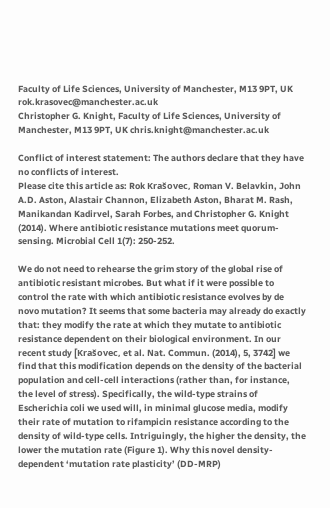Faculty of Life Sciences, University of Manchester, M13 9PT, UK rok.krasovec@manchester.ac.uk
Christopher G. Knight, Faculty of Life Sciences, University of Manchester, M13 9PT, UK chris.knight@manchester.ac.uk

Conflict of interest statement: The authors declare that they have no conflicts of interest.
Please cite this article as: Rok Krašovec, Roman V. Belavkin, John A.D. Aston, Alastair Channon, Elizabeth Aston, Bharat M. Rash, Manikandan Kadirvel, Sarah Forbes, and Christopher G. Knight (2014). Where antibiotic resistance mutations meet quorum-sensing. Microbial Cell 1(7): 250-252.

We do not need to rehearse the grim story of the global rise of antibiotic resistant microbes. But what if it were possible to control the rate with which antibiotic resistance evolves by de novo mutation? It seems that some bacteria may already do exactly that: they modify the rate at which they mutate to antibiotic resistance dependent on their biological environment. In our recent study [Krašovec, et al. Nat. Commun. (2014), 5, 3742] we find that this modification depends on the density of the bacterial population and cell-cell interactions (rather than, for instance, the level of stress). Specifically, the wild-type strains of Escherichia coli we used will, in minimal glucose media, modify their rate of mutation to rifampicin resistance according to the density of wild-type cells. Intriguingly, the higher the density, the lower the mutation rate (Figure 1). Why this novel density-dependent ‘mutation rate plasticity’ (DD-MRP)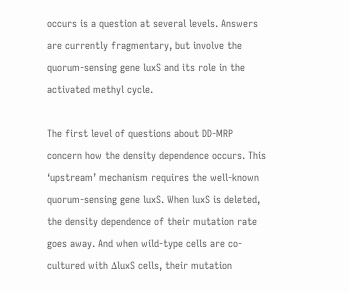occurs is a question at several levels. Answers are currently fragmentary, but involve the quorum-sensing gene luxS and its role in the activated methyl cycle.

The first level of questions about DD-MRP concern how the density dependence occurs. This ‘upstream’ mechanism requires the well-known quorum-sensing gene luxS. When luxS is deleted, the density dependence of their mutation rate goes away. And when wild-type cells are co-cultured with ΔluxS cells, their mutation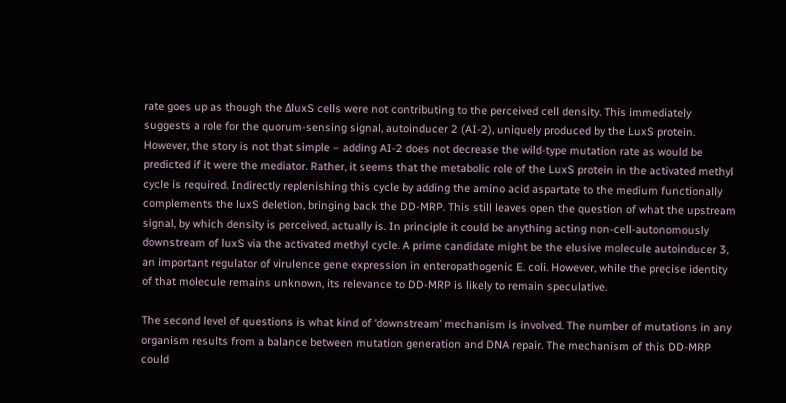rate goes up as though the ΔluxS cells were not contributing to the perceived cell density. This immediately suggests a role for the quorum-sensing signal, autoinducer 2 (AI-2), uniquely produced by the LuxS protein. However, the story is not that simple – adding AI-2 does not decrease the wild-type mutation rate as would be predicted if it were the mediator. Rather, it seems that the metabolic role of the LuxS protein in the activated methyl cycle is required. Indirectly replenishing this cycle by adding the amino acid aspartate to the medium functionally complements the luxS deletion, bringing back the DD-MRP. This still leaves open the question of what the upstream signal, by which density is perceived, actually is. In principle it could be anything acting non-cell-autonomously downstream of luxS via the activated methyl cycle. A prime candidate might be the elusive molecule autoinducer 3, an important regulator of virulence gene expression in enteropathogenic E. coli. However, while the precise identity of that molecule remains unknown, its relevance to DD-MRP is likely to remain speculative.

The second level of questions is what kind of ‘downstream’ mechanism is involved. The number of mutations in any organism results from a balance between mutation generation and DNA repair. The mechanism of this DD-MRP could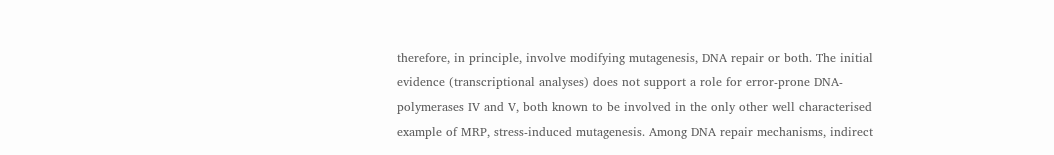therefore, in principle, involve modifying mutagenesis, DNA repair or both. The initial evidence (transcriptional analyses) does not support a role for error-prone DNA-polymerases IV and V, both known to be involved in the only other well characterised example of MRP, stress-induced mutagenesis. Among DNA repair mechanisms, indirect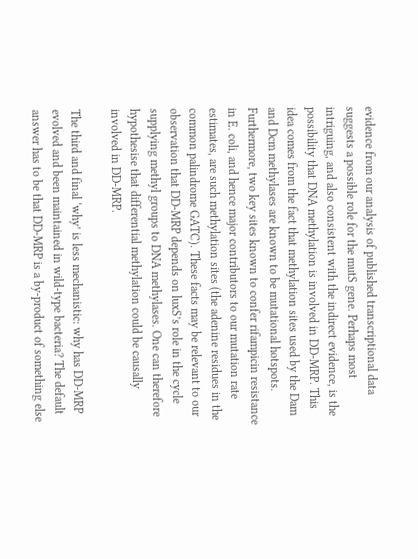evidence from our analysis of published transcriptional data suggests a possible role for the mutS gene. Perhaps most intriguing, and also consistent with the indirect evidence, is the possibility that DNA methylation is involved in DD-MRP. This idea comes from the fact that methylation sites used by the Dam and Dcm methylases are known to be mutational hotspots. Furthermore, two key sites known to confer rifampicin resistance in E. coli, and hence major contributors to our mutation rate estimates, are such methylation sites (the adenine residues in the common palindrome GATC). These facts may be relevant to our observation that DD-MRP depends on luxS’s role in the cycle supplying methyl groups to DNA methylases. One can therefore hypothesise that differential methylation could be causally involved in DD-MRP.

The third and final ‘why’ is less mechanistic: why has DD-MRP evolved and been maintained in wild-type bacteria? The default answer has to be that DD-MRP is a by-product of something else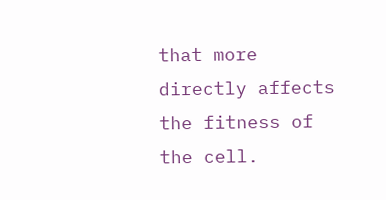that more directly affects the fitness of the cell.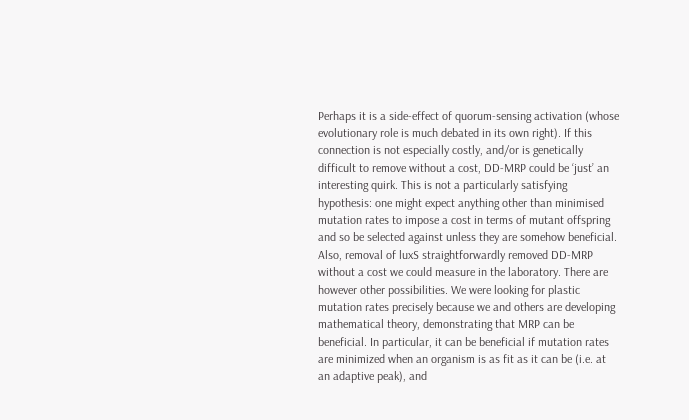Perhaps it is a side-effect of quorum-sensing activation (whose evolutionary role is much debated in its own right). If this connection is not especially costly, and/or is genetically difficult to remove without a cost, DD-MRP could be ‘just’ an interesting quirk. This is not a particularly satisfying hypothesis: one might expect anything other than minimised mutation rates to impose a cost in terms of mutant offspring and so be selected against unless they are somehow beneficial. Also, removal of luxS straightforwardly removed DD-MRP without a cost we could measure in the laboratory. There are however other possibilities. We were looking for plastic mutation rates precisely because we and others are developing mathematical theory, demonstrating that MRP can be beneficial. In particular, it can be beneficial if mutation rates are minimized when an organism is as fit as it can be (i.e. at an adaptive peak), and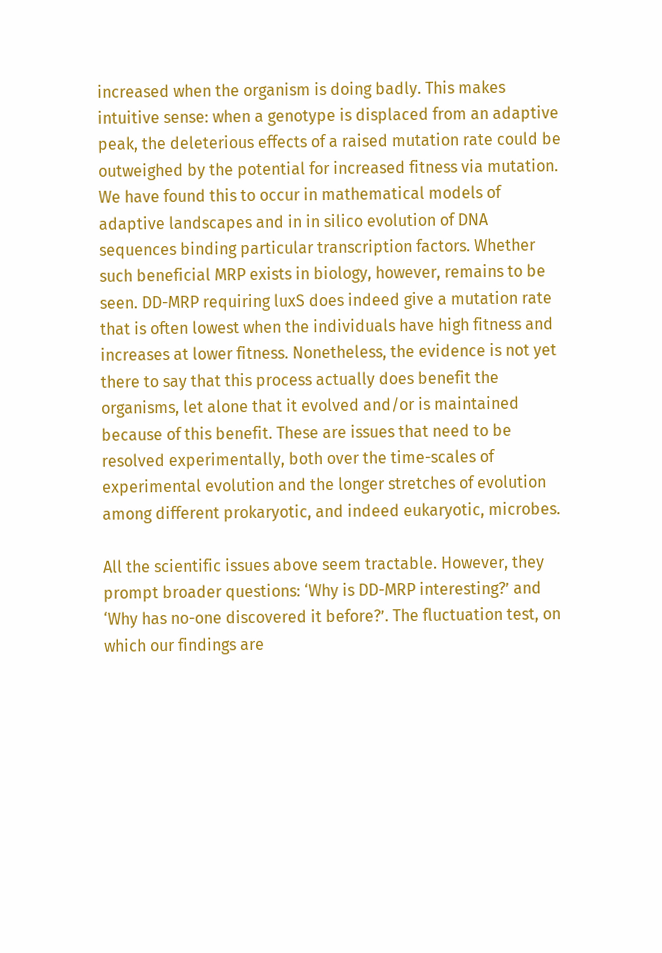increased when the organism is doing badly. This makes intuitive sense: when a genotype is displaced from an adaptive peak, the deleterious effects of a raised mutation rate could be outweighed by the potential for increased fitness via mutation. We have found this to occur in mathematical models of adaptive landscapes and in in silico evolution of DNA sequences binding particular transcription factors. Whether such beneficial MRP exists in biology, however, remains to be seen. DD-MRP requiring luxS does indeed give a mutation rate that is often lowest when the individuals have high fitness and increases at lower fitness. Nonetheless, the evidence is not yet there to say that this process actually does benefit the organisms, let alone that it evolved and/or is maintained because of this benefit. These are issues that need to be resolved experimentally, both over the time-scales of experimental evolution and the longer stretches of evolution among different prokaryotic, and indeed eukaryotic, microbes.

All the scientific issues above seem tractable. However, they prompt broader questions: ‘Why is DD-MRP interesting?’ and ‘Why has no-one discovered it before?’. The fluctuation test, on which our findings are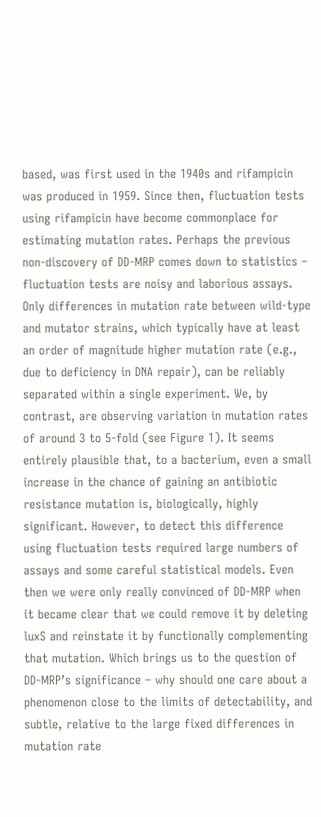based, was first used in the 1940s and rifampicin was produced in 1959. Since then, fluctuation tests using rifampicin have become commonplace for estimating mutation rates. Perhaps the previous non-discovery of DD-MRP comes down to statistics – fluctuation tests are noisy and laborious assays. Only differences in mutation rate between wild-type and mutator strains, which typically have at least an order of magnitude higher mutation rate (e.g., due to deficiency in DNA repair), can be reliably separated within a single experiment. We, by contrast, are observing variation in mutation rates of around 3 to 5-fold (see Figure 1). It seems entirely plausible that, to a bacterium, even a small increase in the chance of gaining an antibiotic resistance mutation is, biologically, highly significant. However, to detect this difference using fluctuation tests required large numbers of assays and some careful statistical models. Even then we were only really convinced of DD-MRP when it became clear that we could remove it by deleting luxS and reinstate it by functionally complementing that mutation. Which brings us to the question of DD-MRP’s significance – why should one care about a phenomenon close to the limits of detectability, and subtle, relative to the large fixed differences in mutation rate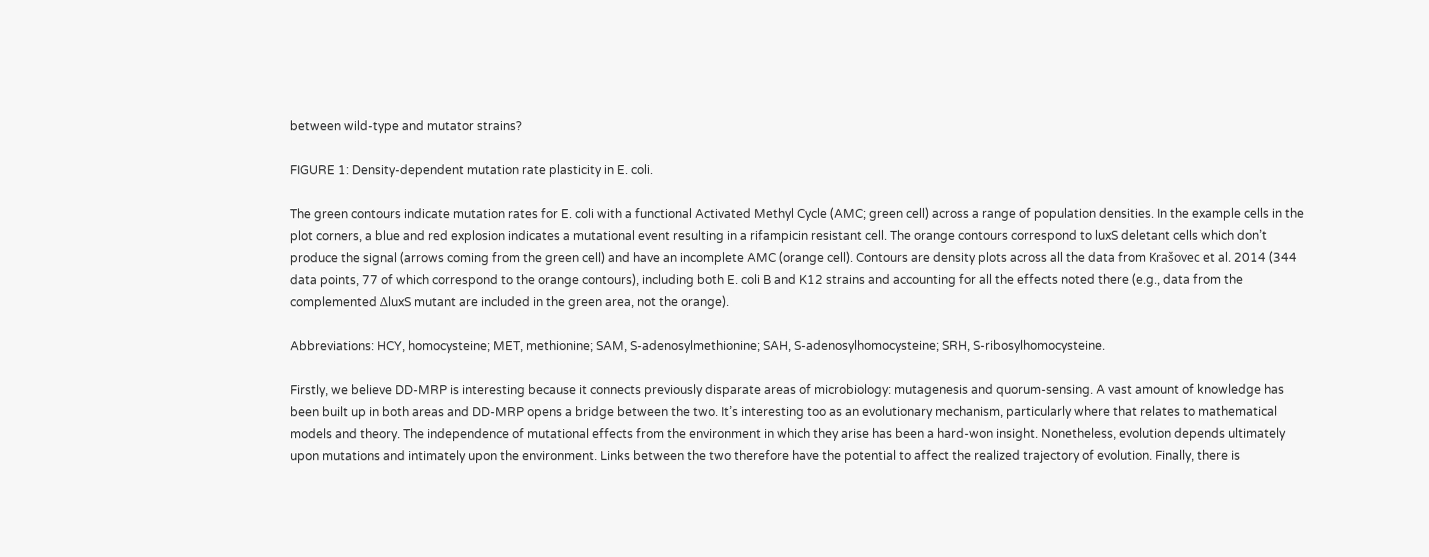between wild-type and mutator strains?

FIGURE 1: Density-dependent mutation rate plasticity in E. coli.

The green contours indicate mutation rates for E. coli with a functional Activated Methyl Cycle (AMC; green cell) across a range of population densities. In the example cells in the plot corners, a blue and red explosion indicates a mutational event resulting in a rifampicin resistant cell. The orange contours correspond to luxS deletant cells which don’t produce the signal (arrows coming from the green cell) and have an incomplete AMC (orange cell). Contours are density plots across all the data from Krašovec et al. 2014 (344 data points, 77 of which correspond to the orange contours), including both E. coli B and K12 strains and accounting for all the effects noted there (e.g., data from the complemented ΔluxS mutant are included in the green area, not the orange).

Abbreviations: HCY, homocysteine; MET, methionine; SAM, S-adenosylmethionine; SAH, S-adenosylhomocysteine; SRH, S-ribosylhomocysteine.

Firstly, we believe DD-MRP is interesting because it connects previously disparate areas of microbiology: mutagenesis and quorum-sensing. A vast amount of knowledge has been built up in both areas and DD-MRP opens a bridge between the two. It’s interesting too as an evolutionary mechanism, particularly where that relates to mathematical models and theory. The independence of mutational effects from the environment in which they arise has been a hard-won insight. Nonetheless, evolution depends ultimately upon mutations and intimately upon the environment. Links between the two therefore have the potential to affect the realized trajectory of evolution. Finally, there is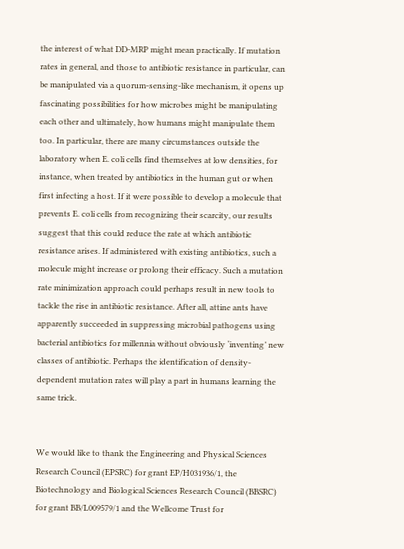the interest of what DD-MRP might mean practically. If mutation rates in general, and those to antibiotic resistance in particular, can be manipulated via a quorum-sensing-like mechanism, it opens up fascinating possibilities for how microbes might be manipulating each other and ultimately, how humans might manipulate them too. In particular, there are many circumstances outside the laboratory when E. coli cells find themselves at low densities, for instance, when treated by antibiotics in the human gut or when first infecting a host. If it were possible to develop a molecule that prevents E. coli cells from recognizing their scarcity, our results suggest that this could reduce the rate at which antibiotic resistance arises. If administered with existing antibiotics, such a molecule might increase or prolong their efficacy. Such a mutation rate minimization approach could perhaps result in new tools to tackle the rise in antibiotic resistance. After all, attine ants have apparently succeeded in suppressing microbial pathogens using bacterial antibiotics for millennia without obviously ‘inventing’ new classes of antibiotic. Perhaps the identification of density-dependent mutation rates will play a part in humans learning the same trick.


We would like to thank the Engineering and Physical Sciences Research Council (EPSRC) for grant EP/H031936/1, the Biotechnology and Biological Sciences Research Council (BBSRC) for grant BB/L009579/1 and the Wellcome Trust for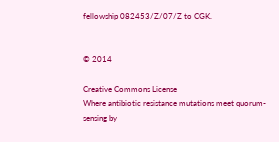fellowship 082453/Z/07/Z to CGK.


© 2014

Creative Commons License
Where antibiotic resistance mutations meet quorum-sensing by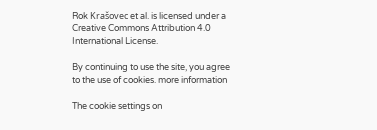Rok Krašovec et al. is licensed under a Creative Commons Attribution 4.0 International License.

By continuing to use the site, you agree to the use of cookies. more information

The cookie settings on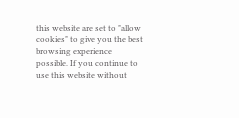this website are set to "allow cookies" to give you the best browsing experience possible. If you continue to use this website without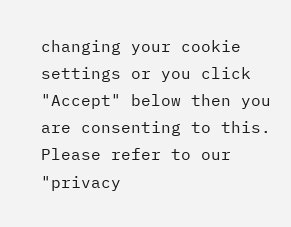changing your cookie settings or you click "Accept" below then you are consenting to this. Please refer to our "privacy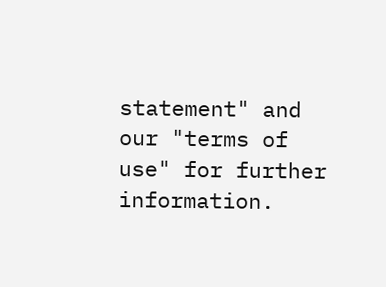statement" and our "terms of use" for further information.